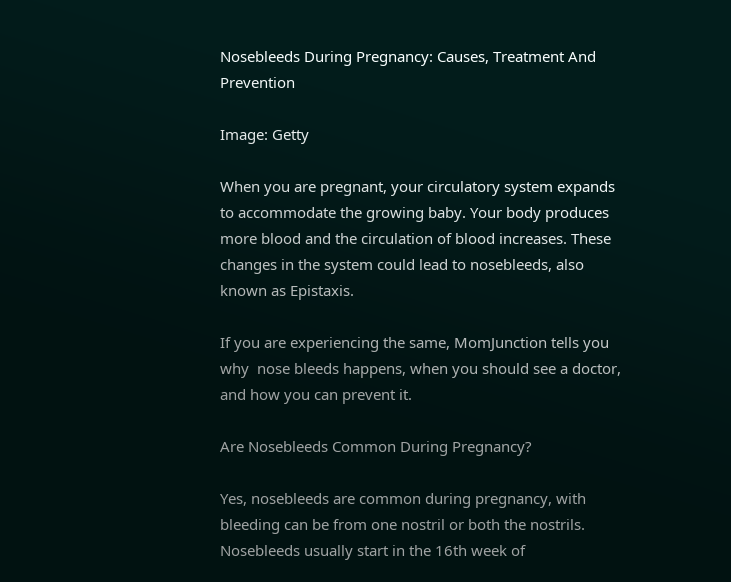Nosebleeds During Pregnancy: Causes, Treatment And Prevention

Image: Getty

When you are pregnant, your circulatory system expands to accommodate the growing baby. Your body produces more blood and the circulation of blood increases. These changes in the system could lead to nosebleeds, also known as Epistaxis.

If you are experiencing the same, MomJunction tells you why  nose bleeds happens, when you should see a doctor, and how you can prevent it.

Are Nosebleeds Common During Pregnancy?

Yes, nosebleeds are common during pregnancy, with bleeding can be from one nostril or both the nostrils. Nosebleeds usually start in the 16th week of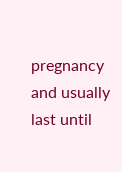pregnancy and usually last until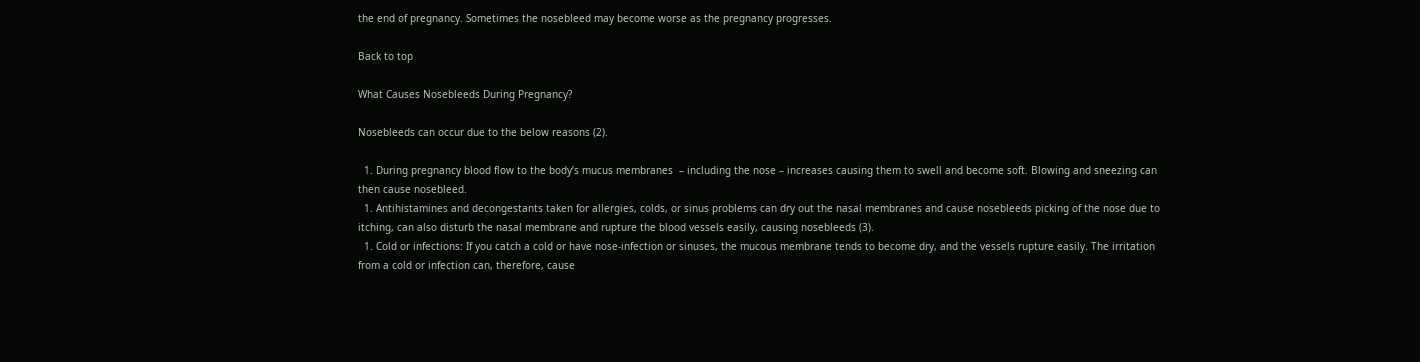the end of pregnancy. Sometimes the nosebleed may become worse as the pregnancy progresses.

Back to top

What Causes Nosebleeds During Pregnancy?

Nosebleeds can occur due to the below reasons (2).

  1. During pregnancy blood flow to the body’s mucus membranes  – including the nose – increases causing them to swell and become soft. Blowing and sneezing can then cause nosebleed.
  1. Antihistamines and decongestants taken for allergies, colds, or sinus problems can dry out the nasal membranes and cause nosebleeds picking of the nose due to itching, can also disturb the nasal membrane and rupture the blood vessels easily, causing nosebleeds (3).
  1. Cold or infections: If you catch a cold or have nose-infection or sinuses, the mucous membrane tends to become dry, and the vessels rupture easily. The irritation from a cold or infection can, therefore, cause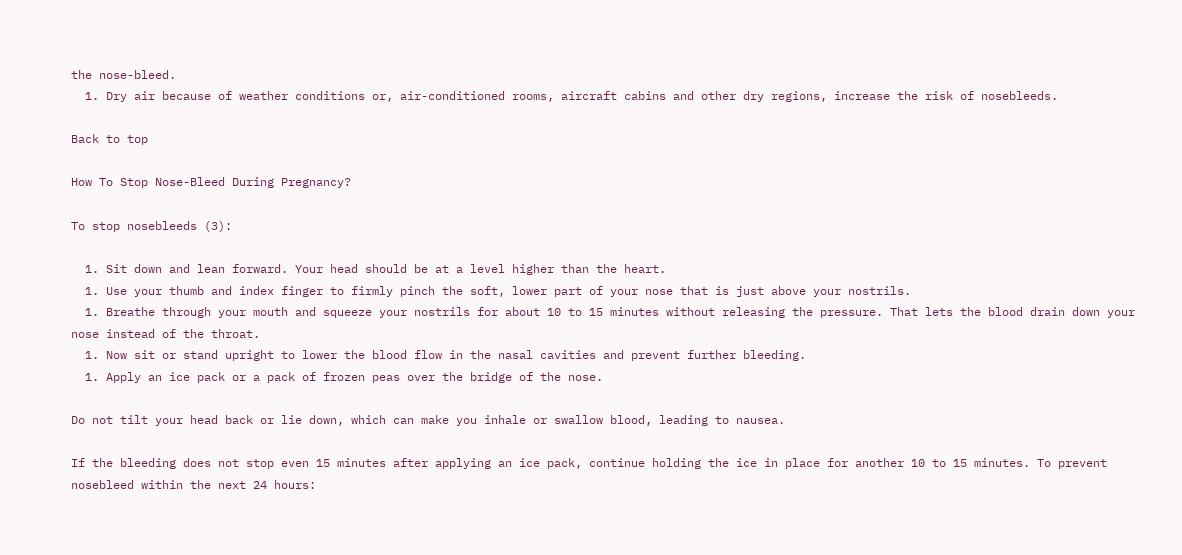the nose-bleed.
  1. Dry air because of weather conditions or, air-conditioned rooms, aircraft cabins and other dry regions, increase the risk of nosebleeds.

Back to top

How To Stop Nose-Bleed During Pregnancy?

To stop nosebleeds (3):

  1. Sit down and lean forward. Your head should be at a level higher than the heart.
  1. Use your thumb and index finger to firmly pinch the soft, lower part of your nose that is just above your nostrils.
  1. Breathe through your mouth and squeeze your nostrils for about 10 to 15 minutes without releasing the pressure. That lets the blood drain down your nose instead of the throat.
  1. Now sit or stand upright to lower the blood flow in the nasal cavities and prevent further bleeding.
  1. Apply an ice pack or a pack of frozen peas over the bridge of the nose.

Do not tilt your head back or lie down, which can make you inhale or swallow blood, leading to nausea.

If the bleeding does not stop even 15 minutes after applying an ice pack, continue holding the ice in place for another 10 to 15 minutes. To prevent nosebleed within the next 24 hours: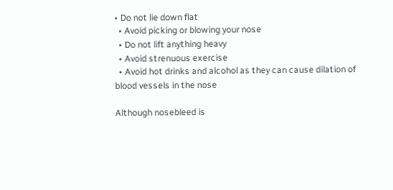• Do not lie down flat
  • Avoid picking or blowing your nose
  • Do not lift anything heavy
  • Avoid strenuous exercise
  • Avoid hot drinks and alcohol as they can cause dilation of blood vessels in the nose

Although nosebleed is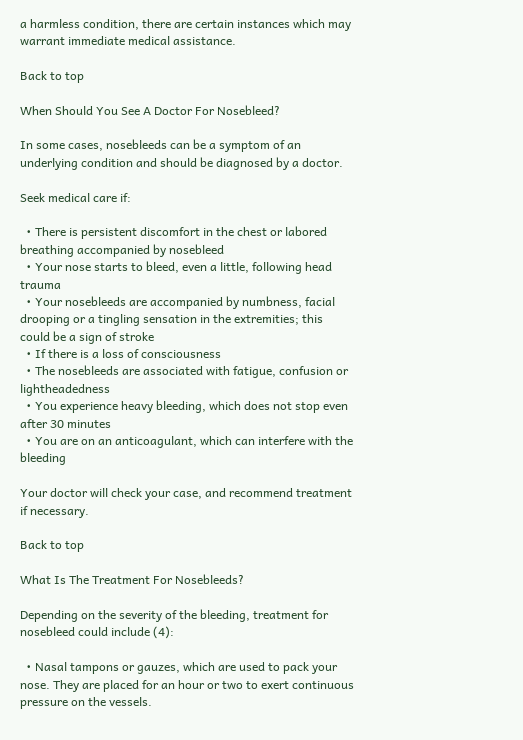a harmless condition, there are certain instances which may warrant immediate medical assistance.

Back to top

When Should You See A Doctor For Nosebleed?

In some cases, nosebleeds can be a symptom of an underlying condition and should be diagnosed by a doctor.

Seek medical care if:

  • There is persistent discomfort in the chest or labored breathing accompanied by nosebleed
  • Your nose starts to bleed, even a little, following head trauma
  • Your nosebleeds are accompanied by numbness, facial drooping or a tingling sensation in the extremities; this could be a sign of stroke
  • If there is a loss of consciousness
  • The nosebleeds are associated with fatigue, confusion or lightheadedness
  • You experience heavy bleeding, which does not stop even after 30 minutes
  • You are on an anticoagulant, which can interfere with the bleeding

Your doctor will check your case, and recommend treatment if necessary.

Back to top

What Is The Treatment For Nosebleeds?

Depending on the severity of the bleeding, treatment for nosebleed could include (4):

  • Nasal tampons or gauzes, which are used to pack your nose. They are placed for an hour or two to exert continuous pressure on the vessels.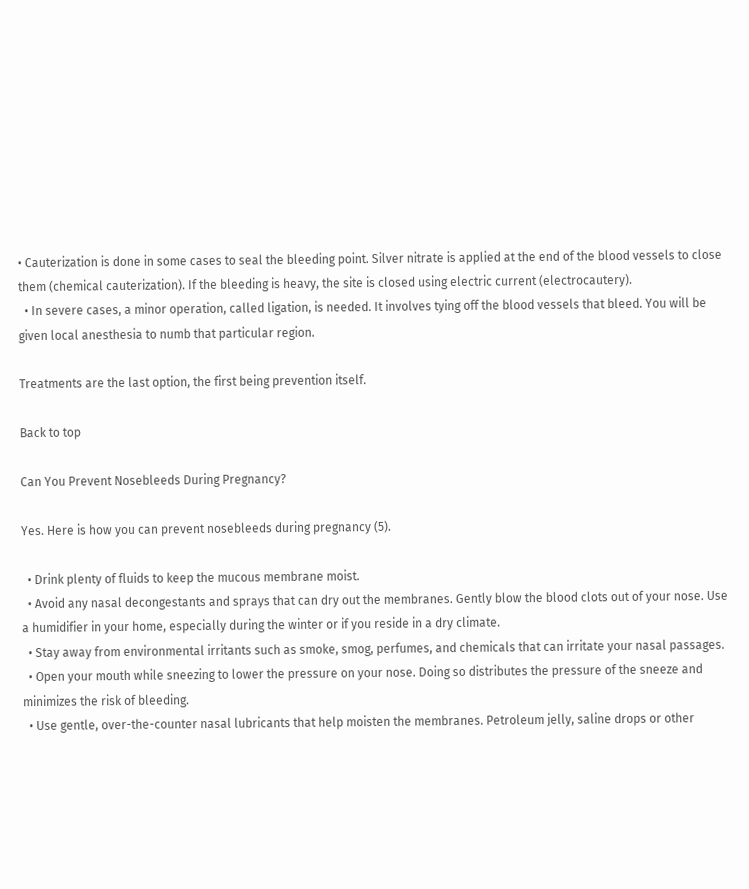• Cauterization is done in some cases to seal the bleeding point. Silver nitrate is applied at the end of the blood vessels to close them (chemical cauterization). If the bleeding is heavy, the site is closed using electric current (electrocautery).
  • In severe cases, a minor operation, called ligation, is needed. It involves tying off the blood vessels that bleed. You will be given local anesthesia to numb that particular region.

Treatments are the last option, the first being prevention itself.

Back to top

Can You Prevent Nosebleeds During Pregnancy?

Yes. Here is how you can prevent nosebleeds during pregnancy (5).

  • Drink plenty of fluids to keep the mucous membrane moist.
  • Avoid any nasal decongestants and sprays that can dry out the membranes. Gently blow the blood clots out of your nose. Use a humidifier in your home, especially during the winter or if you reside in a dry climate.
  • Stay away from environmental irritants such as smoke, smog, perfumes, and chemicals that can irritate your nasal passages.
  • Open your mouth while sneezing to lower the pressure on your nose. Doing so distributes the pressure of the sneeze and minimizes the risk of bleeding.
  • Use gentle, over-the-counter nasal lubricants that help moisten the membranes. Petroleum jelly, saline drops or other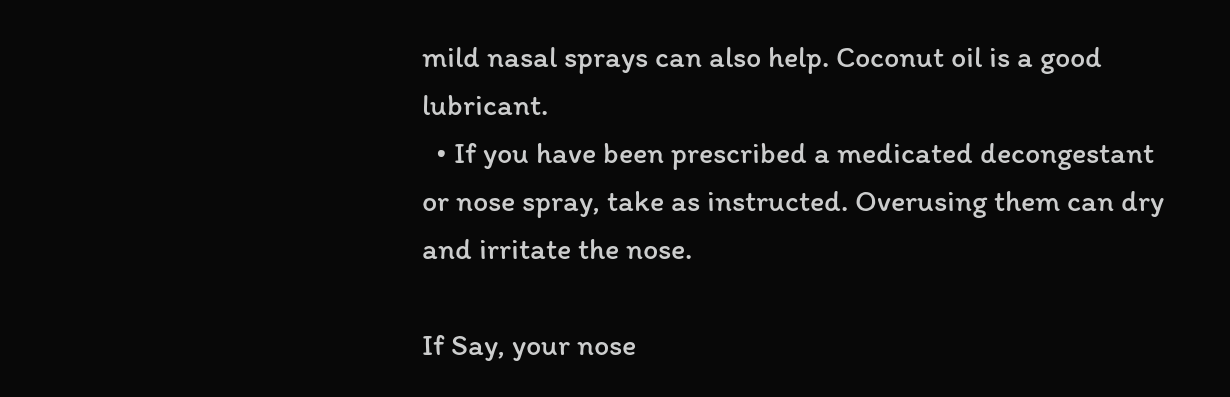mild nasal sprays can also help. Coconut oil is a good lubricant.
  • If you have been prescribed a medicated decongestant or nose spray, take as instructed. Overusing them can dry and irritate the nose.

If Say, your nose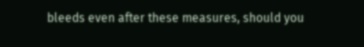bleeds even after these measures, should you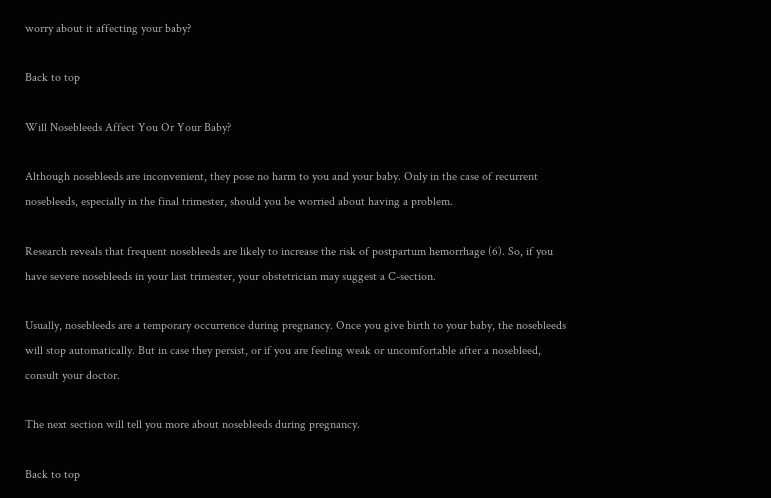worry about it affecting your baby?

Back to top

Will Nosebleeds Affect You Or Your Baby?

Although nosebleeds are inconvenient, they pose no harm to you and your baby. Only in the case of recurrent nosebleeds, especially in the final trimester, should you be worried about having a problem.

Research reveals that frequent nosebleeds are likely to increase the risk of postpartum hemorrhage (6). So, if you have severe nosebleeds in your last trimester, your obstetrician may suggest a C-section.

Usually, nosebleeds are a temporary occurrence during pregnancy. Once you give birth to your baby, the nosebleeds will stop automatically. But in case they persist, or if you are feeling weak or uncomfortable after a nosebleed, consult your doctor.

The next section will tell you more about nosebleeds during pregnancy.

Back to top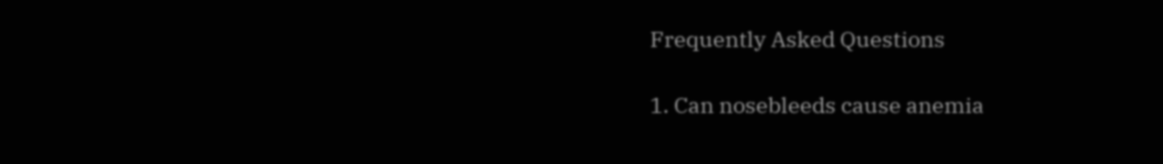Frequently Asked Questions

1. Can nosebleeds cause anemia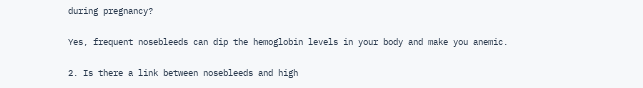during pregnancy?

Yes, frequent nosebleeds can dip the hemoglobin levels in your body and make you anemic.

2. Is there a link between nosebleeds and high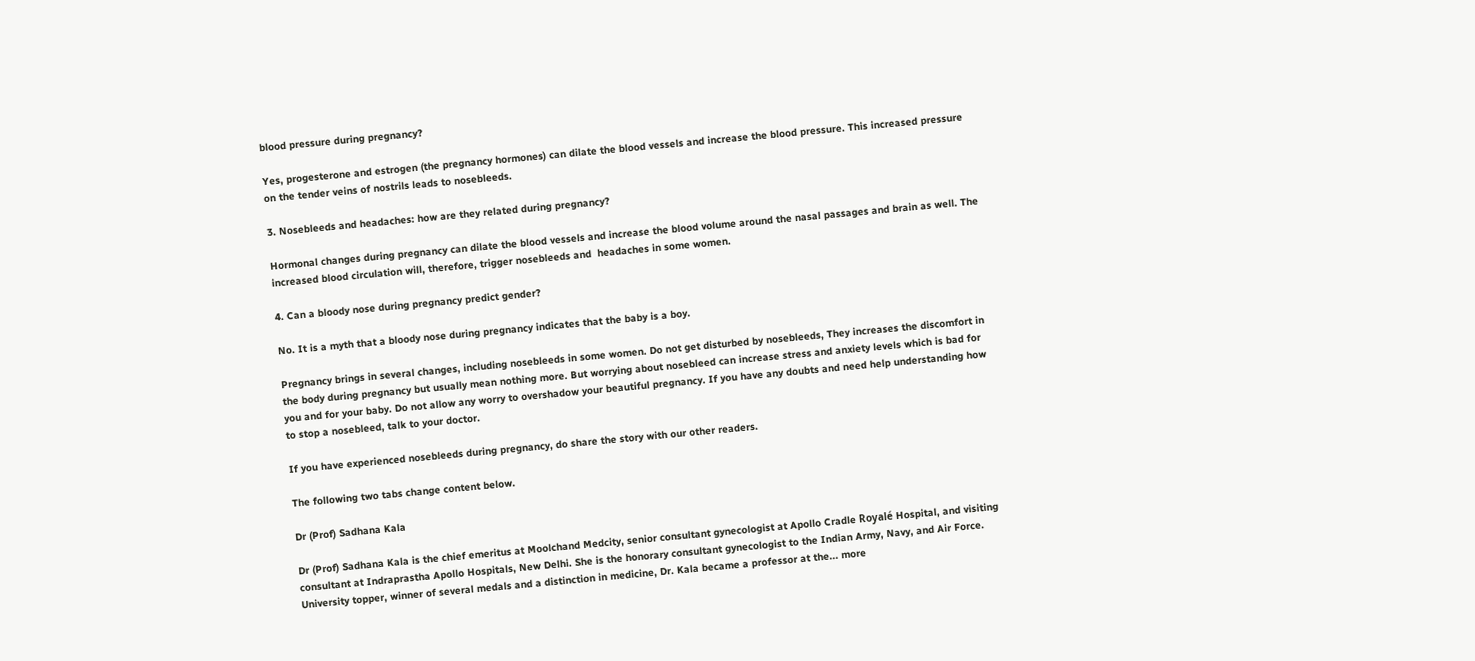blood pressure during pregnancy?

Yes, progesterone and estrogen (the pregnancy hormones) can dilate the blood vessels and increase the blood pressure. This increased pressure on the tender veins of nostrils leads to nosebleeds.

3. Nosebleeds and headaches: how are they related during pregnancy?

Hormonal changes during pregnancy can dilate the blood vessels and increase the blood volume around the nasal passages and brain as well. The increased blood circulation will, therefore, trigger nosebleeds and  headaches in some women.

4. Can a bloody nose during pregnancy predict gender?

No. It is a myth that a bloody nose during pregnancy indicates that the baby is a boy.

Pregnancy brings in several changes, including nosebleeds in some women. Do not get disturbed by nosebleeds, They increases the discomfort in the body during pregnancy but usually mean nothing more. But worrying about nosebleed can increase stress and anxiety levels which is bad for you and for your baby. Do not allow any worry to overshadow your beautiful pregnancy. If you have any doubts and need help understanding how to stop a nosebleed, talk to your doctor.

If you have experienced nosebleeds during pregnancy, do share the story with our other readers.

The following two tabs change content below.

Dr (Prof) Sadhana Kala

Dr (Prof) Sadhana Kala is the chief emeritus at Moolchand Medcity, senior consultant gynecologist at Apollo Cradle Royalé Hospital, and visiting consultant at Indraprastha Apollo Hospitals, New Delhi. She is the honorary consultant gynecologist to the Indian Army, Navy, and Air Force.  University topper, winner of several medals and a distinction in medicine, Dr. Kala became a professor at the... more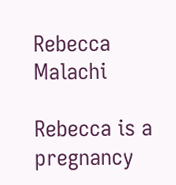Rebecca Malachi

Rebecca is a pregnancy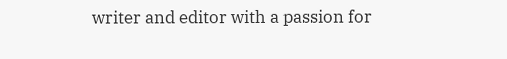writer and editor with a passion for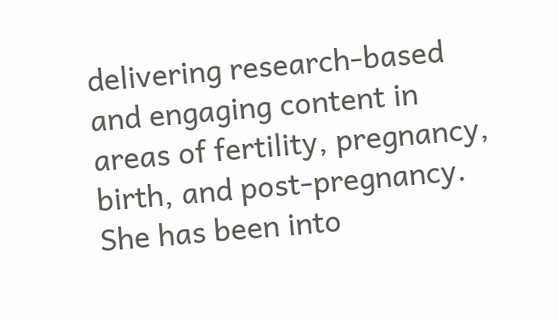delivering research-based and engaging content in areas of fertility, pregnancy, birth, and post-pregnancy. She has been into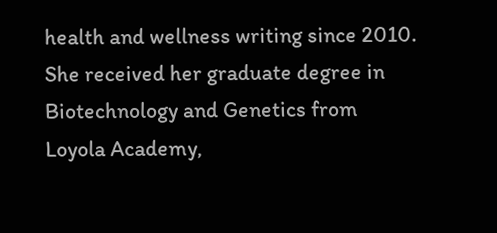health and wellness writing since 2010. She received her graduate degree in Biotechnology and Genetics from Loyola Academy,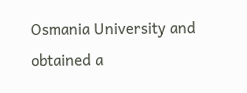Osmania University and obtained a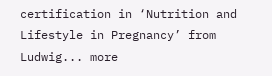certification in ‘Nutrition and Lifestyle in Pregnancy’ from Ludwig... more